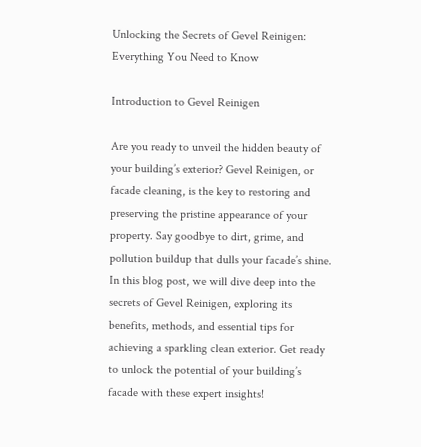Unlocking the Secrets of Gevel Reinigen: Everything You Need to Know

Introduction to Gevel Reinigen

Are you ready to unveil the hidden beauty of your building’s exterior? Gevel Reinigen, or facade cleaning, is the key to restoring and preserving the pristine appearance of your property. Say goodbye to dirt, grime, and pollution buildup that dulls your facade’s shine. In this blog post, we will dive deep into the secrets of Gevel Reinigen, exploring its benefits, methods, and essential tips for achieving a sparkling clean exterior. Get ready to unlock the potential of your building’s facade with these expert insights!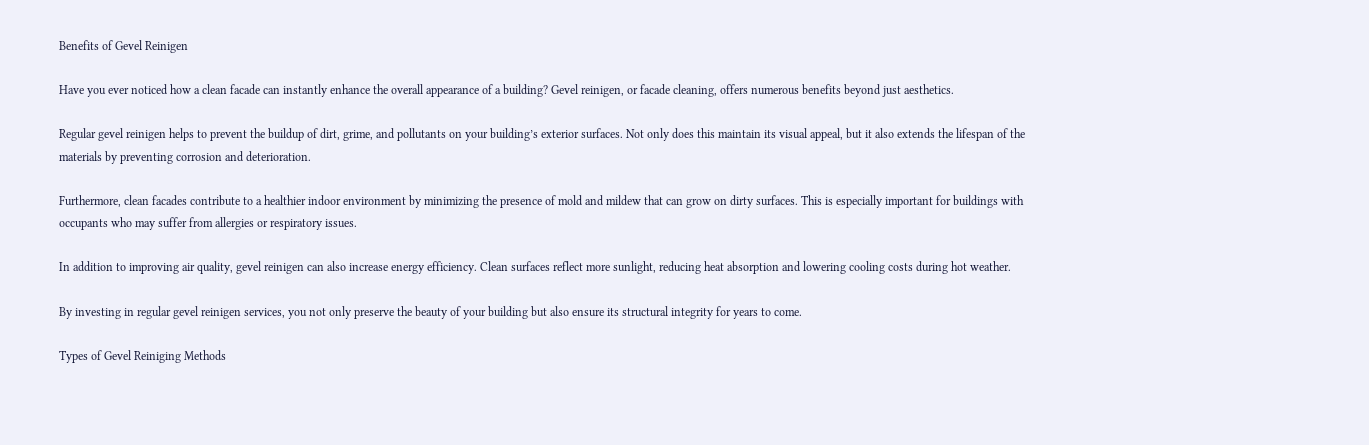Benefits of Gevel Reinigen

Have you ever noticed how a clean facade can instantly enhance the overall appearance of a building? Gevel reinigen, or facade cleaning, offers numerous benefits beyond just aesthetics.

Regular gevel reinigen helps to prevent the buildup of dirt, grime, and pollutants on your building’s exterior surfaces. Not only does this maintain its visual appeal, but it also extends the lifespan of the materials by preventing corrosion and deterioration.

Furthermore, clean facades contribute to a healthier indoor environment by minimizing the presence of mold and mildew that can grow on dirty surfaces. This is especially important for buildings with occupants who may suffer from allergies or respiratory issues.

In addition to improving air quality, gevel reinigen can also increase energy efficiency. Clean surfaces reflect more sunlight, reducing heat absorption and lowering cooling costs during hot weather.

By investing in regular gevel reinigen services, you not only preserve the beauty of your building but also ensure its structural integrity for years to come.

Types of Gevel Reiniging Methods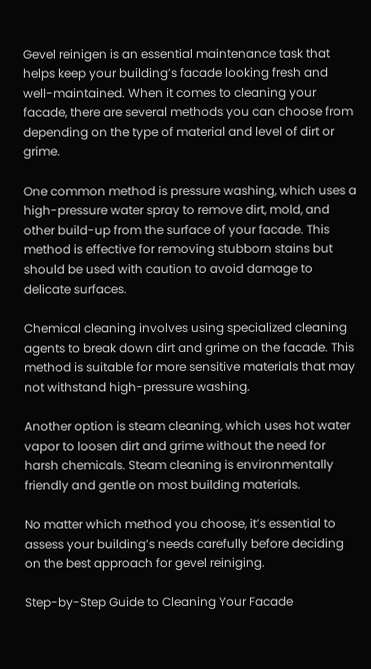Gevel reinigen is an essential maintenance task that helps keep your building’s facade looking fresh and well-maintained. When it comes to cleaning your facade, there are several methods you can choose from depending on the type of material and level of dirt or grime.

One common method is pressure washing, which uses a high-pressure water spray to remove dirt, mold, and other build-up from the surface of your facade. This method is effective for removing stubborn stains but should be used with caution to avoid damage to delicate surfaces.

Chemical cleaning involves using specialized cleaning agents to break down dirt and grime on the facade. This method is suitable for more sensitive materials that may not withstand high-pressure washing.

Another option is steam cleaning, which uses hot water vapor to loosen dirt and grime without the need for harsh chemicals. Steam cleaning is environmentally friendly and gentle on most building materials.

No matter which method you choose, it’s essential to assess your building’s needs carefully before deciding on the best approach for gevel reiniging.

Step-by-Step Guide to Cleaning Your Facade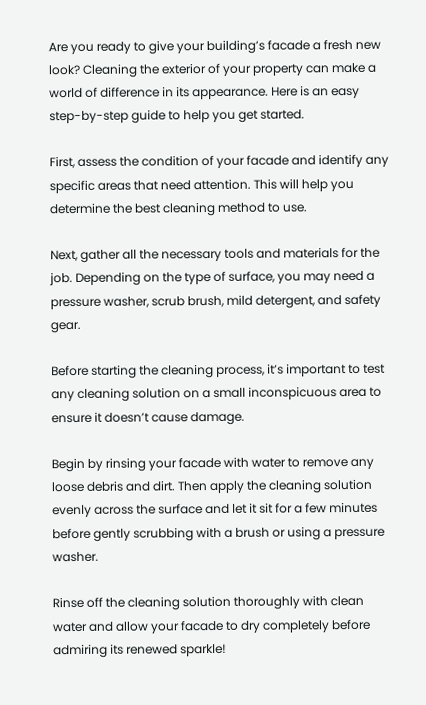Are you ready to give your building’s facade a fresh new look? Cleaning the exterior of your property can make a world of difference in its appearance. Here is an easy step-by-step guide to help you get started.

First, assess the condition of your facade and identify any specific areas that need attention. This will help you determine the best cleaning method to use.

Next, gather all the necessary tools and materials for the job. Depending on the type of surface, you may need a pressure washer, scrub brush, mild detergent, and safety gear.

Before starting the cleaning process, it’s important to test any cleaning solution on a small inconspicuous area to ensure it doesn’t cause damage.

Begin by rinsing your facade with water to remove any loose debris and dirt. Then apply the cleaning solution evenly across the surface and let it sit for a few minutes before gently scrubbing with a brush or using a pressure washer.

Rinse off the cleaning solution thoroughly with clean water and allow your facade to dry completely before admiring its renewed sparkle!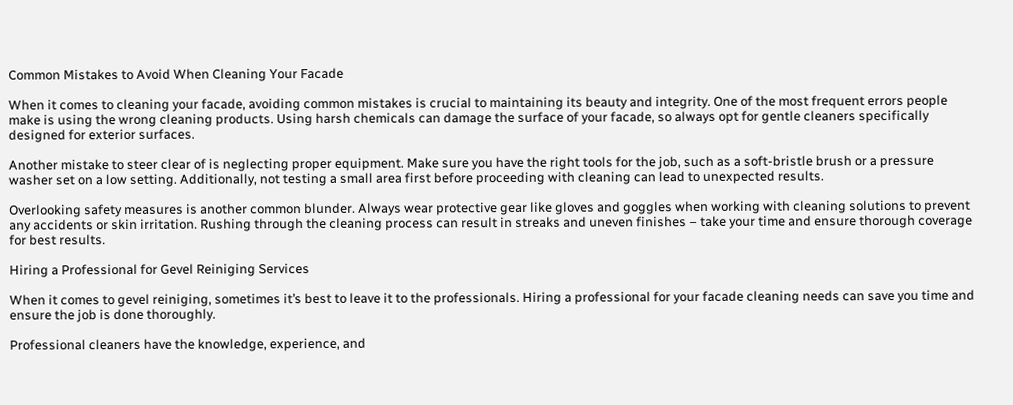Common Mistakes to Avoid When Cleaning Your Facade

When it comes to cleaning your facade, avoiding common mistakes is crucial to maintaining its beauty and integrity. One of the most frequent errors people make is using the wrong cleaning products. Using harsh chemicals can damage the surface of your facade, so always opt for gentle cleaners specifically designed for exterior surfaces.

Another mistake to steer clear of is neglecting proper equipment. Make sure you have the right tools for the job, such as a soft-bristle brush or a pressure washer set on a low setting. Additionally, not testing a small area first before proceeding with cleaning can lead to unexpected results.

Overlooking safety measures is another common blunder. Always wear protective gear like gloves and goggles when working with cleaning solutions to prevent any accidents or skin irritation. Rushing through the cleaning process can result in streaks and uneven finishes – take your time and ensure thorough coverage for best results.

Hiring a Professional for Gevel Reiniging Services

When it comes to gevel reiniging, sometimes it’s best to leave it to the professionals. Hiring a professional for your facade cleaning needs can save you time and ensure the job is done thoroughly.

Professional cleaners have the knowledge, experience, and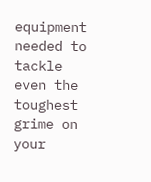equipment needed to tackle even the toughest grime on your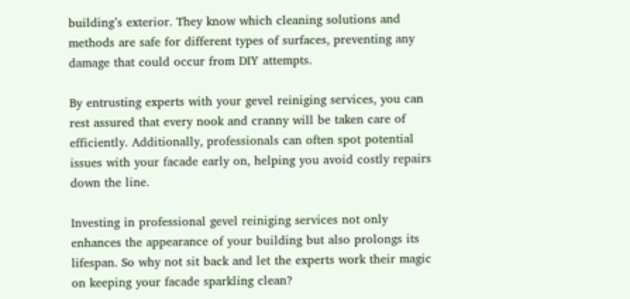building’s exterior. They know which cleaning solutions and methods are safe for different types of surfaces, preventing any damage that could occur from DIY attempts.

By entrusting experts with your gevel reiniging services, you can rest assured that every nook and cranny will be taken care of efficiently. Additionally, professionals can often spot potential issues with your facade early on, helping you avoid costly repairs down the line.

Investing in professional gevel reiniging services not only enhances the appearance of your building but also prolongs its lifespan. So why not sit back and let the experts work their magic on keeping your facade sparkling clean?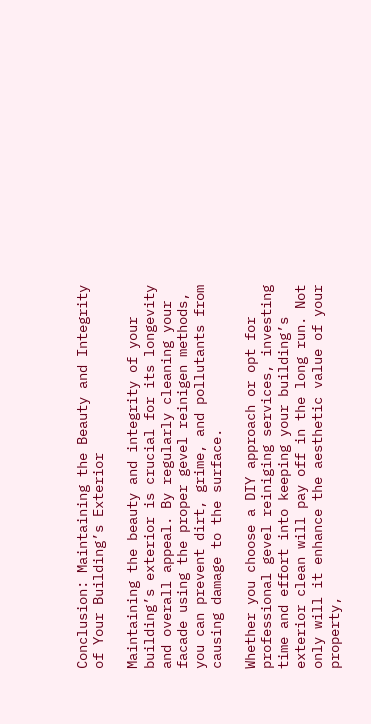Conclusion: Maintaining the Beauty and Integrity of Your Building’s Exterior

Maintaining the beauty and integrity of your building’s exterior is crucial for its longevity and overall appeal. By regularly cleaning your facade using the proper gevel reinigen methods, you can prevent dirt, grime, and pollutants from causing damage to the surface.

Whether you choose a DIY approach or opt for professional gevel reiniging services, investing time and effort into keeping your building’s exterior clean will pay off in the long run. Not only will it enhance the aesthetic value of your property,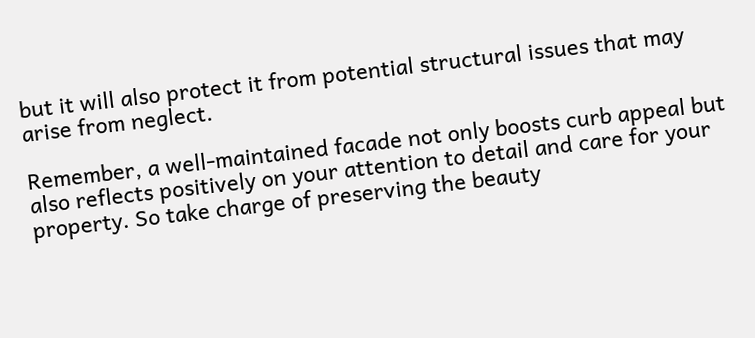but it will also protect it from potential structural issues that may arise from neglect.

Remember, a well-maintained facade not only boosts curb appeal but also reflects positively on your attention to detail and care for your property. So take charge of preserving the beauty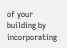of your building by incorporating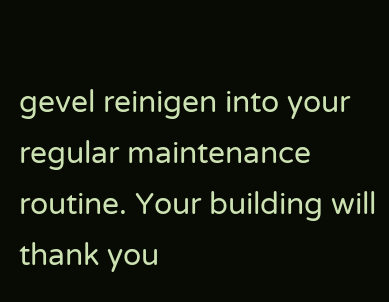gevel reinigen into your regular maintenance routine. Your building will thank you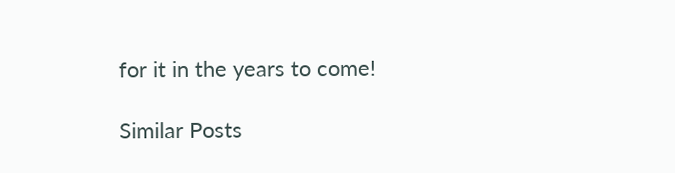for it in the years to come!

Similar Posts